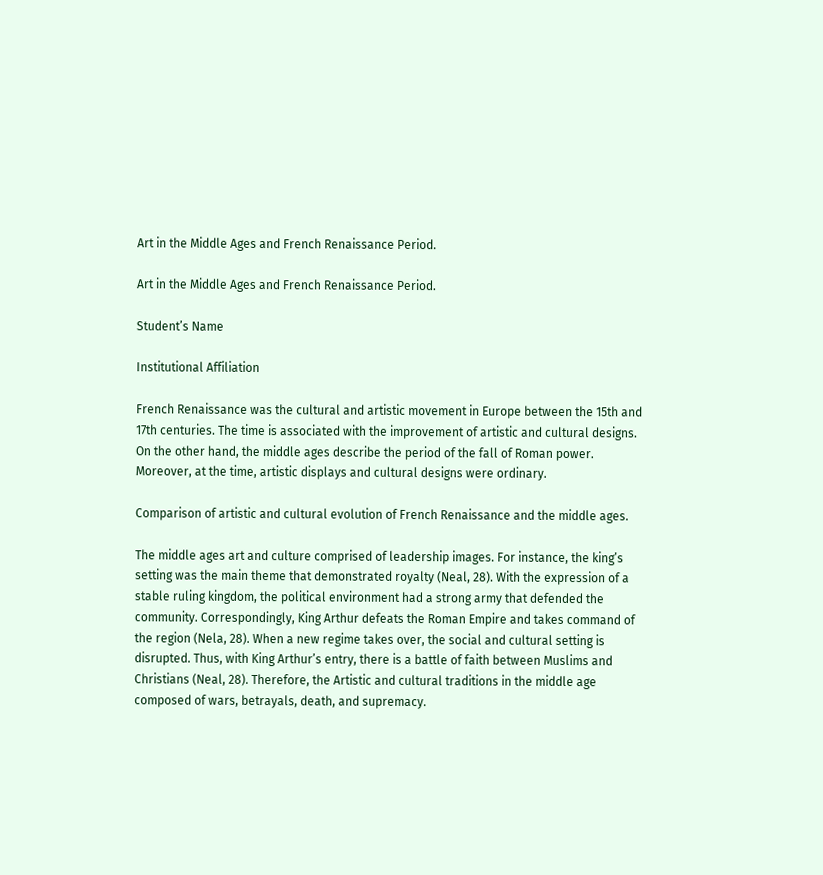Art in the Middle Ages and French Renaissance Period.

Art in the Middle Ages and French Renaissance Period.

Student’s Name

Institutional Affiliation

French Renaissance was the cultural and artistic movement in Europe between the 15th and 17th centuries. The time is associated with the improvement of artistic and cultural designs. On the other hand, the middle ages describe the period of the fall of Roman power. Moreover, at the time, artistic displays and cultural designs were ordinary.

Comparison of artistic and cultural evolution of French Renaissance and the middle ages.

The middle ages art and culture comprised of leadership images. For instance, the king’s setting was the main theme that demonstrated royalty (Neal, 28). With the expression of a stable ruling kingdom, the political environment had a strong army that defended the community. Correspondingly, King Arthur defeats the Roman Empire and takes command of the region (Nela, 28). When a new regime takes over, the social and cultural setting is disrupted. Thus, with King Arthur’s entry, there is a battle of faith between Muslims and Christians (Neal, 28). Therefore, the Artistic and cultural traditions in the middle age composed of wars, betrayals, death, and supremacy.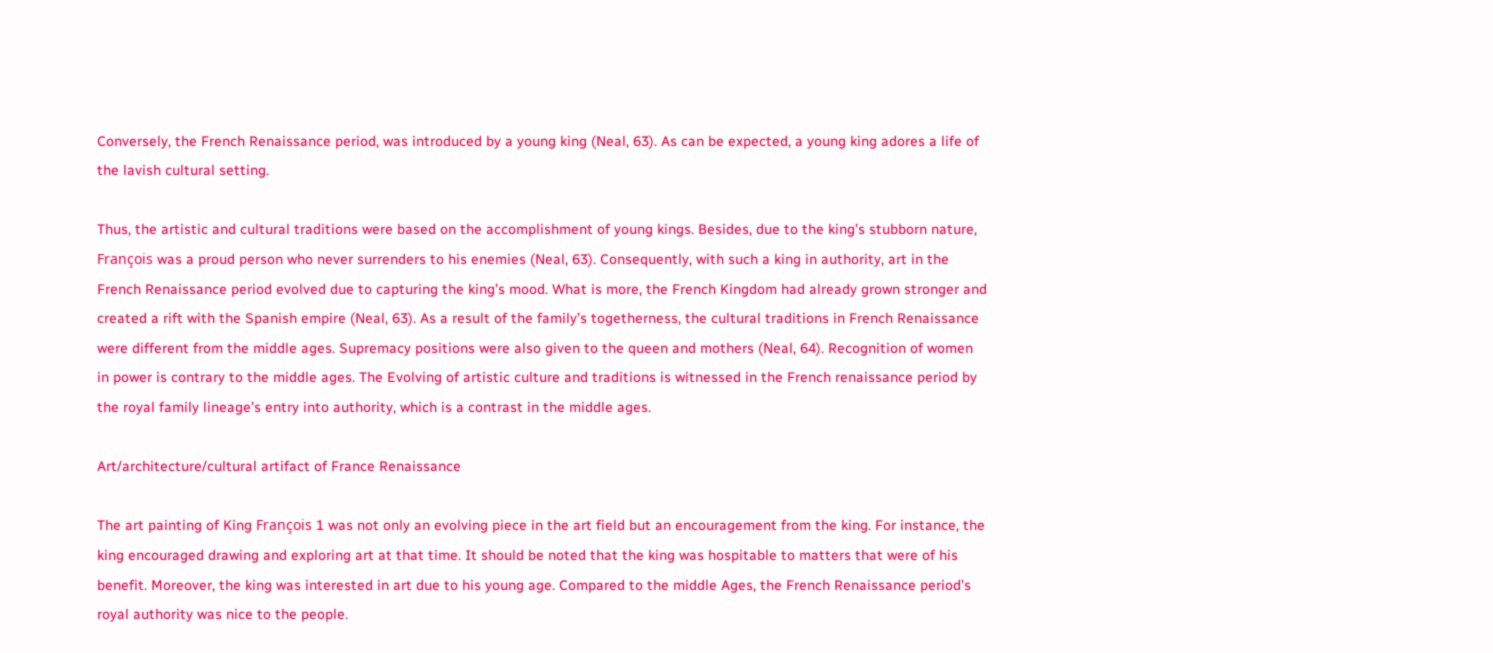Conversely, the French Renaissance period, was introduced by a young king (Neal, 63). As can be expected, a young king adores a life of the lavish cultural setting.

Thus, the artistic and cultural traditions were based on the accomplishment of young kings. Besides, due to the king’s stubborn nature, François was a proud person who never surrenders to his enemies (Neal, 63). Consequently, with such a king in authority, art in the French Renaissance period evolved due to capturing the king’s mood. What is more, the French Kingdom had already grown stronger and created a rift with the Spanish empire (Neal, 63). As a result of the family’s togetherness, the cultural traditions in French Renaissance were different from the middle ages. Supremacy positions were also given to the queen and mothers (Neal, 64). Recognition of women in power is contrary to the middle ages. The Evolving of artistic culture and traditions is witnessed in the French renaissance period by the royal family lineage’s entry into authority, which is a contrast in the middle ages.

Art/architecture/cultural artifact of France Renaissance

The art painting of King François 1 was not only an evolving piece in the art field but an encouragement from the king. For instance, the king encouraged drawing and exploring art at that time. It should be noted that the king was hospitable to matters that were of his benefit. Moreover, the king was interested in art due to his young age. Compared to the middle Ages, the French Renaissance period’s royal authority was nice to the people.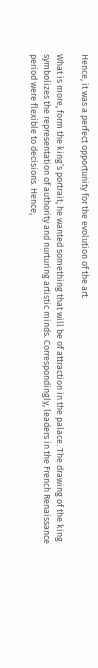Hence, it was a perfect opportunity for the evolution of the art.

What is more, form the king’s portrait; he wanted something that will be of attraction in the palace. The drawing of the king symbolizes the representation of authority and nurturing artistic minds. Correspondingly, leaders in the French Renaissance period were flexible to decisions. Hence,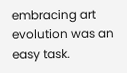embracing art evolution was an easy task.